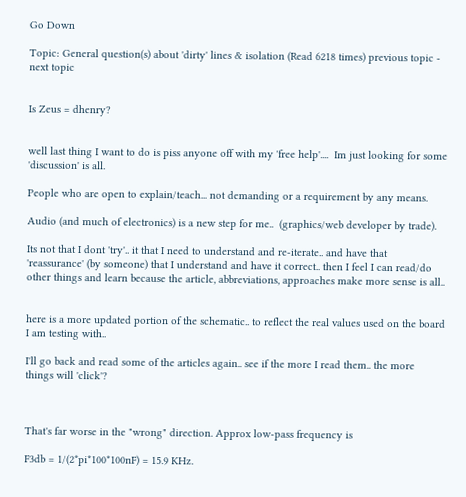Go Down

Topic: General question(s) about 'dirty' lines & isolation (Read 6218 times) previous topic - next topic


Is Zeus = dhenry?


well last thing I want to do is piss anyone off with my 'free help'....  Im just looking for some 'discussion' is all.

People who are open to explain/teach... not demanding or a requirement by any means.

Audio (and much of electronics) is a new step for me..  (graphics/web developer by trade).

Its not that I dont 'try'.. it that I need to understand and re-iterate.. and have that 'reassurance' (by someone) that I understand and have it correct.. then I feel I can read/do other things and learn because the article, abbreviations, approaches make more sense is all..


here is a more updated portion of the schematic.. to reflect the real values used on the board I am testing with..

I'll go back and read some of the articles again.. see if the more I read them.. the more things will 'click'?



That's far worse in the "wrong" direction. Approx low-pass frequency is

F3db = 1/(2*pi*100*100nF) = 15.9 KHz.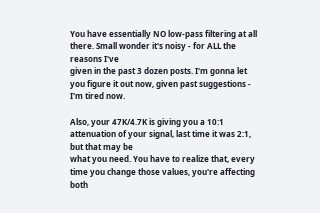You have essentially NO low-pass filtering at all there. Small wonder it's noisy - for ALL the reasons I've
given in the past 3 dozen posts. I'm gonna let you figure it out now, given past suggestions - I'm tired now.

Also, your 47K/4.7K is giving you a 10:1 attenuation of your signal, last time it was 2:1, but that may be
what you need. You have to realize that, every time you change those values, you're affecting both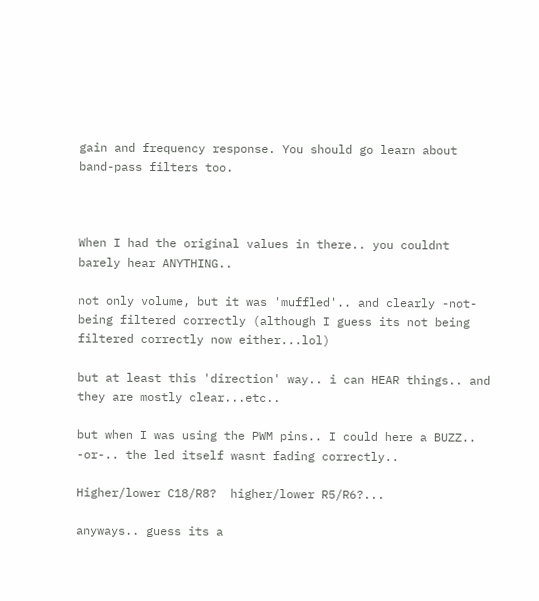gain and frequency response. You should go learn about band-pass filters too.



When I had the original values in there.. you couldnt barely hear ANYTHING..

not only volume, but it was 'muffled'.. and clearly -not- being filtered correctly (although I guess its not being filtered correctly now either...lol)

but at least this 'direction' way.. i can HEAR things.. and they are mostly clear...etc..

but when I was using the PWM pins.. I could here a BUZZ.. -or-.. the led itself wasnt fading correctly..

Higher/lower C18/R8?  higher/lower R5/R6?...

anyways.. guess its a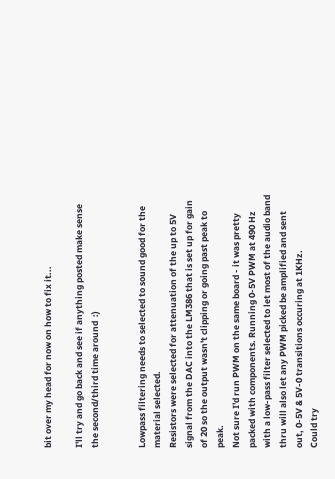bit over my head for now on how to fix it...

I'll try and go back and see if anything posted make sense the second/third time around  :)


Lowpass filtering needs to selected to sound good for the material selected.
Resistors were selected for attenuation of the up to 5V signal from the DAC into the LM386 that is set up for gain of 20 so the output wasn't clipping or going past peak to peak.
Not sure I'd run PWM on the same board - it was pretty packed with components. Running 0-5V PWM at 490 Hz with a low-pass filter selected to let most of the audio band thru will also let any PWM picked be amplified and sent out, 0-5V & 5V-0 transitions occuring at 1KHz.
Could try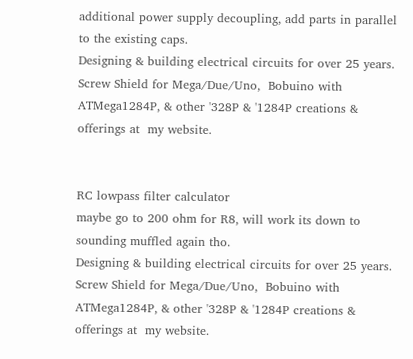additional power supply decoupling, add parts in parallel to the existing caps.
Designing & building electrical circuits for over 25 years.  Screw Shield for Mega/Due/Uno,  Bobuino with ATMega1284P, & other '328P & '1284P creations & offerings at  my website.


RC lowpass filter calculator
maybe go to 200 ohm for R8, will work its down to sounding muffled again tho.
Designing & building electrical circuits for over 25 years.  Screw Shield for Mega/Due/Uno,  Bobuino with ATMega1284P, & other '328P & '1284P creations & offerings at  my website.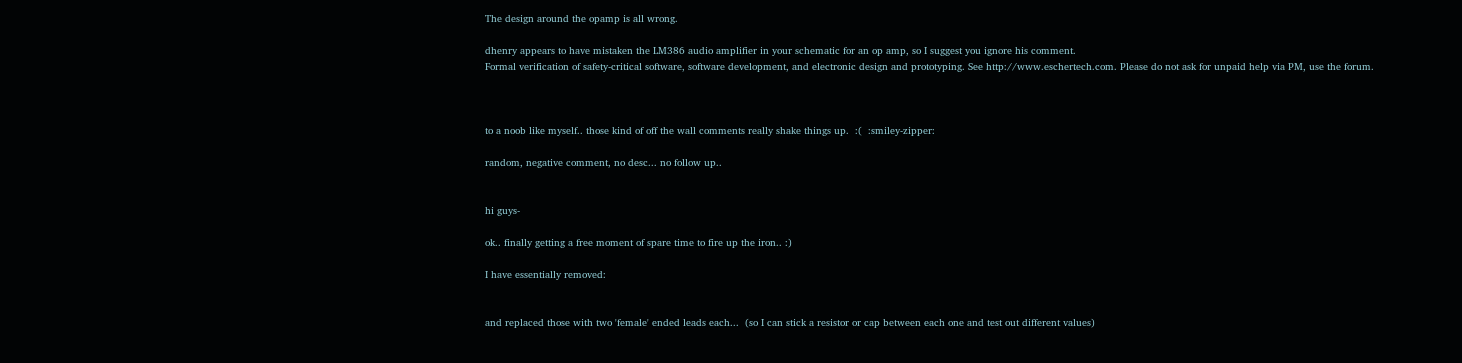The design around the opamp is all wrong.

dhenry appears to have mistaken the LM386 audio amplifier in your schematic for an op amp, so I suggest you ignore his comment.
Formal verification of safety-critical software, software development, and electronic design and prototyping. See http://www.eschertech.com. Please do not ask for unpaid help via PM, use the forum.



to a noob like myself.. those kind of off the wall comments really shake things up.  :(  :smiley-zipper:

random, negative comment, no desc... no follow up..


hi guys-

ok.. finally getting a free moment of spare time to fire up the iron.. :)

I have essentially removed:


and replaced those with two 'female' ended leads each...  (so I can stick a resistor or cap between each one and test out different values)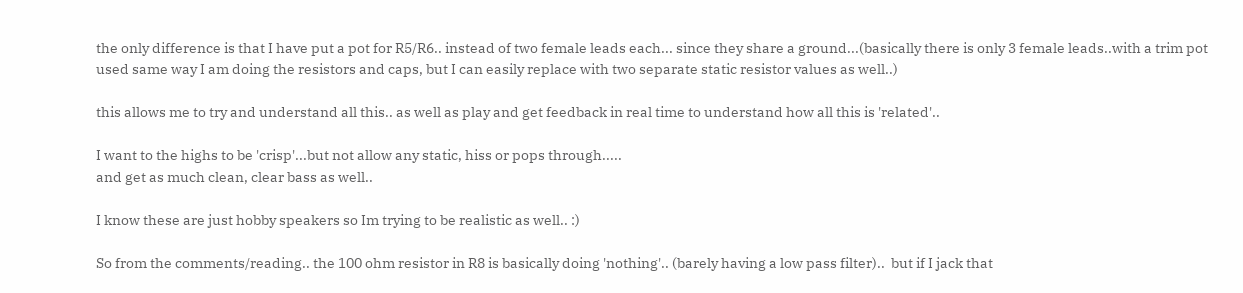the only difference is that I have put a pot for R5/R6.. instead of two female leads each... since they share a ground...(basically there is only 3 female leads..with a trim pot used same way I am doing the resistors and caps, but I can easily replace with two separate static resistor values as well..)

this allows me to try and understand all this.. as well as play and get feedback in real time to understand how all this is 'related'..

I want to the highs to be 'crisp'...but not allow any static, hiss or pops through.....
and get as much clean, clear bass as well..

I know these are just hobby speakers so Im trying to be realistic as well.. :)

So from the comments/reading.. the 100 ohm resistor in R8 is basically doing 'nothing'.. (barely having a low pass filter)..  but if I jack that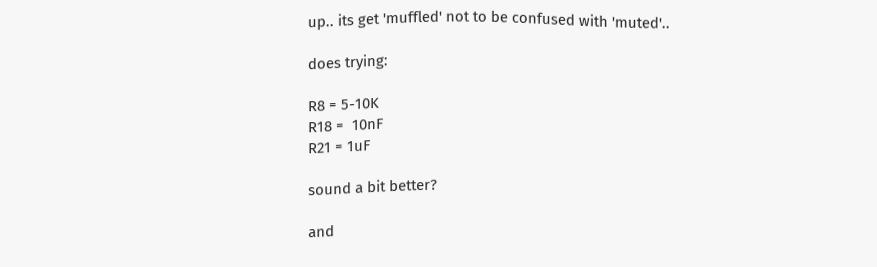up.. its get 'muffled' not to be confused with 'muted'..

does trying:

R8 = 5-10K
R18 =  10nF
R21 = 1uF

sound a bit better?

and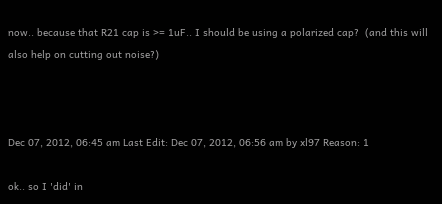now.. because that R21 cap is >= 1uF.. I should be using a polarized cap?  (and this will also help on cutting out noise?)



Dec 07, 2012, 06:45 am Last Edit: Dec 07, 2012, 06:56 am by xl97 Reason: 1

ok.. so I 'did' in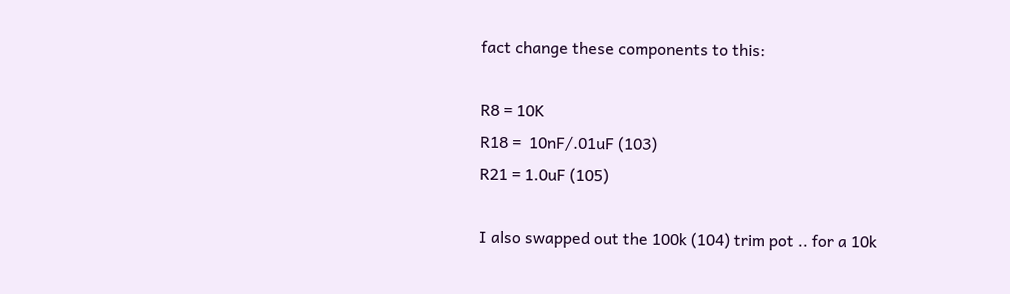fact change these components to this:

R8 = 10K
R18 =  10nF/.01uF (103)
R21 = 1.0uF (105)

I also swapped out the 100k (104) trim pot .. for a 10k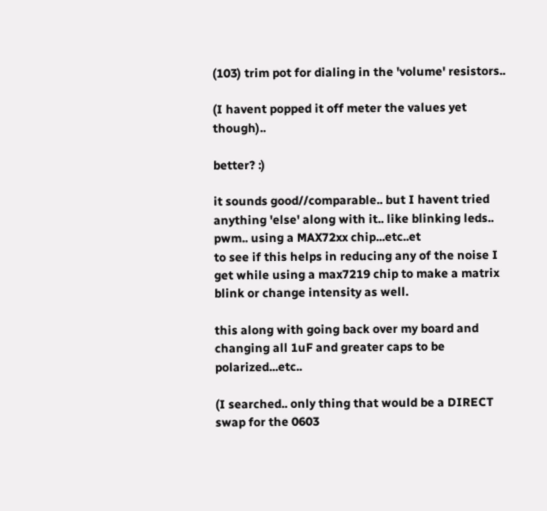(103) trim pot for dialing in the 'volume' resistors..

(I havent popped it off meter the values yet though)..

better? :)

it sounds good//comparable.. but I havent tried anything 'else' along with it.. like blinking leds.. pwm.. using a MAX72xx chip...etc..et
to see if this helps in reducing any of the noise I get while using a max7219 chip to make a matrix blink or change intensity as well.

this along with going back over my board and changing all 1uF and greater caps to be polarized...etc..

(I searched.. only thing that would be a DIRECT swap for the 0603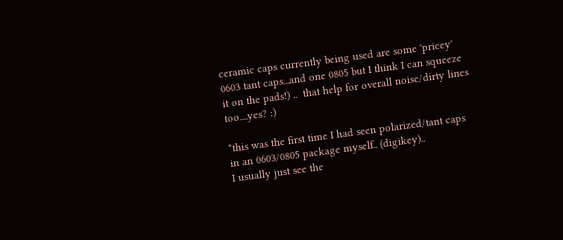ceramic caps currently being used are some 'pricey' 0603 tant caps...and one 0805 but I think I can squeeze it on the pads!) ..  that help for overall noise/dirty lines too....yes? :)

*this was the first time I had seen polarized/tant caps in an 0603/0805 package myself.. (digikey)..
I usually just see the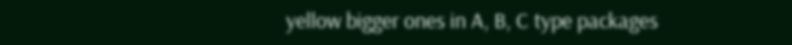yellow bigger ones in A, B, C type packages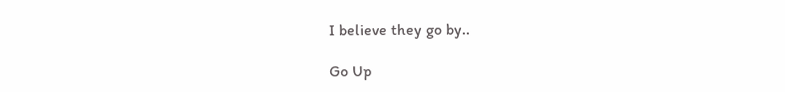I believe they go by..

Go Up